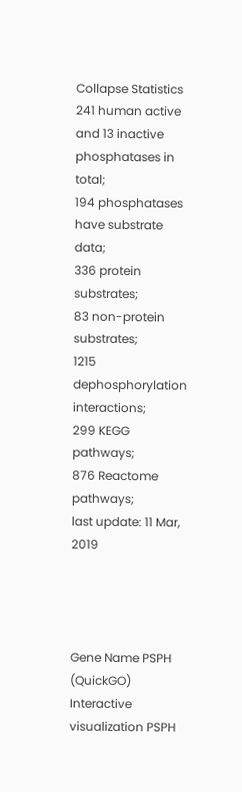Collapse Statistics
241 human active and 13 inactive phosphatases in total;
194 phosphatases have substrate data;
336 protein substrates;
83 non-protein substrates;
1215 dephosphorylation interactions;
299 KEGG pathways;
876 Reactome pathways;
last update: 11 Mar, 2019




Gene Name PSPH (QuickGO)
Interactive visualization PSPH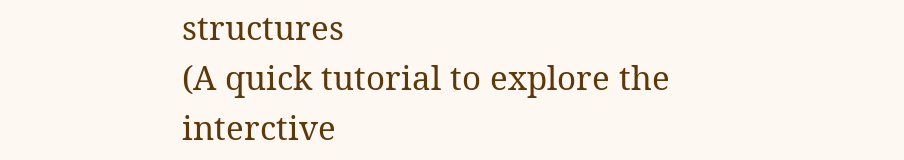structures
(A quick tutorial to explore the interctive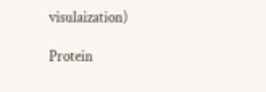visulaization)

Protein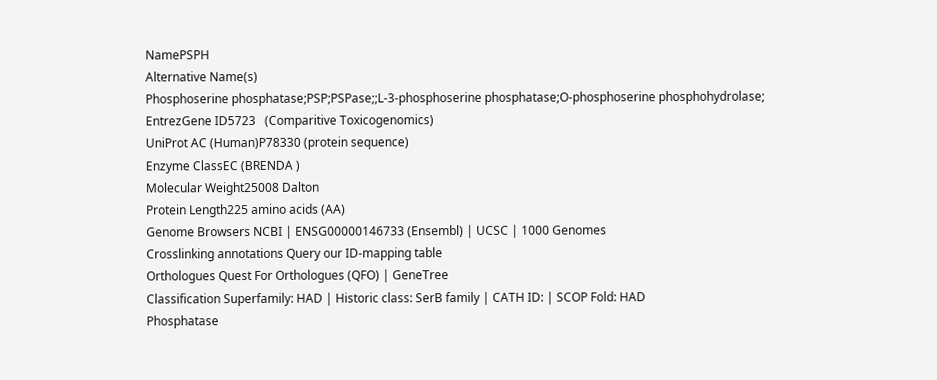NamePSPH
Alternative Name(s)
Phosphoserine phosphatase;PSP;PSPase;;L-3-phosphoserine phosphatase;O-phosphoserine phosphohydrolase;
EntrezGene ID5723   (Comparitive Toxicogenomics)
UniProt AC (Human)P78330 (protein sequence)
Enzyme ClassEC (BRENDA )
Molecular Weight25008 Dalton
Protein Length225 amino acids (AA)
Genome Browsers NCBI | ENSG00000146733 (Ensembl) | UCSC | 1000 Genomes
Crosslinking annotations Query our ID-mapping table
Orthologues Quest For Orthologues (QFO) | GeneTree
Classification Superfamily: HAD | Historic class: SerB family | CATH ID: | SCOP Fold: HAD
Phosphatase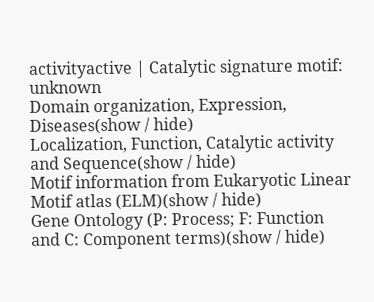activityactive | Catalytic signature motif: unknown
Domain organization, Expression, Diseases(show / hide)
Localization, Function, Catalytic activity and Sequence(show / hide)
Motif information from Eukaryotic Linear Motif atlas (ELM)(show / hide)
Gene Ontology (P: Process; F: Function and C: Component terms)(show / hide)